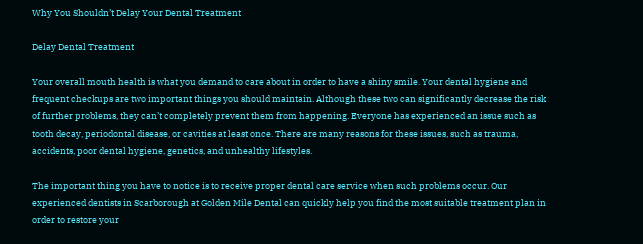Why You Shouldn’t Delay Your Dental Treatment

Delay Dental Treatment

Your overall mouth health is what you demand to care about in order to have a shiny smile. Your dental hygiene and frequent checkups are two important things you should maintain. Although these two can significantly decrease the risk of further problems, they can’t completely prevent them from happening. Everyone has experienced an issue such as tooth decay, periodontal disease, or cavities at least once. There are many reasons for these issues, such as trauma, accidents, poor dental hygiene, genetics, and unhealthy lifestyles.

The important thing you have to notice is to receive proper dental care service when such problems occur. Our experienced dentists in Scarborough at Golden Mile Dental can quickly help you find the most suitable treatment plan in order to restore your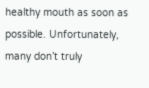healthy mouth as soon as possible. Unfortunately, many don’t truly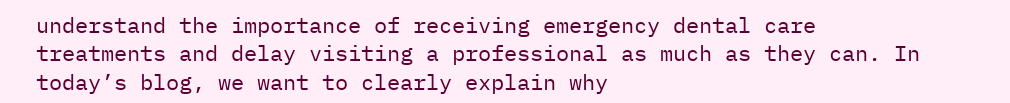understand the importance of receiving emergency dental care treatments and delay visiting a professional as much as they can. In today’s blog, we want to clearly explain why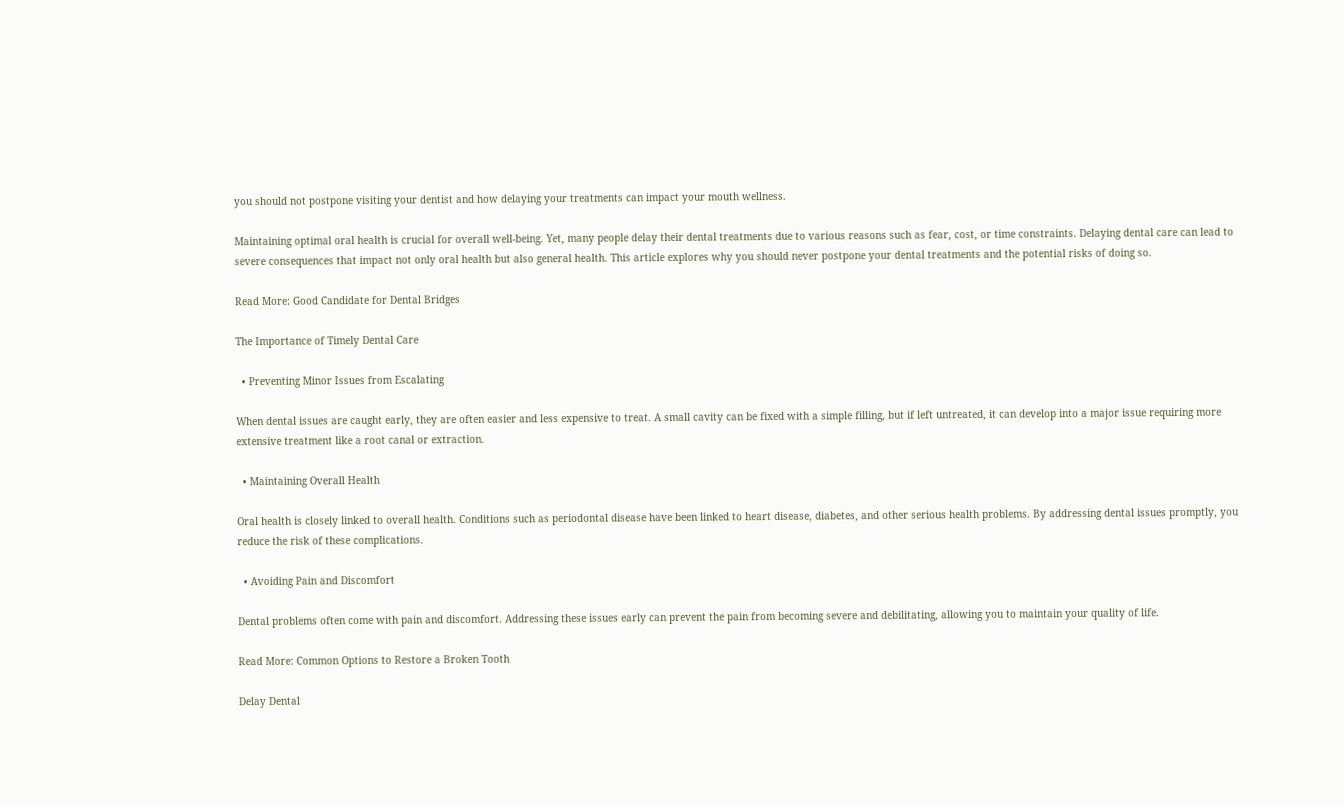you should not postpone visiting your dentist and how delaying your treatments can impact your mouth wellness.

Maintaining optimal oral health is crucial for overall well-being. Yet, many people delay their dental treatments due to various reasons such as fear, cost, or time constraints. Delaying dental care can lead to severe consequences that impact not only oral health but also general health. This article explores why you should never postpone your dental treatments and the potential risks of doing so.

Read More: Good Candidate for Dental Bridges

The Importance of Timely Dental Care

  • Preventing Minor Issues from Escalating

When dental issues are caught early, they are often easier and less expensive to treat. A small cavity can be fixed with a simple filling, but if left untreated, it can develop into a major issue requiring more extensive treatment like a root canal or extraction.

  • Maintaining Overall Health

Oral health is closely linked to overall health. Conditions such as periodontal disease have been linked to heart disease, diabetes, and other serious health problems. By addressing dental issues promptly, you reduce the risk of these complications.

  • Avoiding Pain and Discomfort

Dental problems often come with pain and discomfort. Addressing these issues early can prevent the pain from becoming severe and debilitating, allowing you to maintain your quality of life.

Read More: Common Options to Restore a Broken Tooth

Delay Dental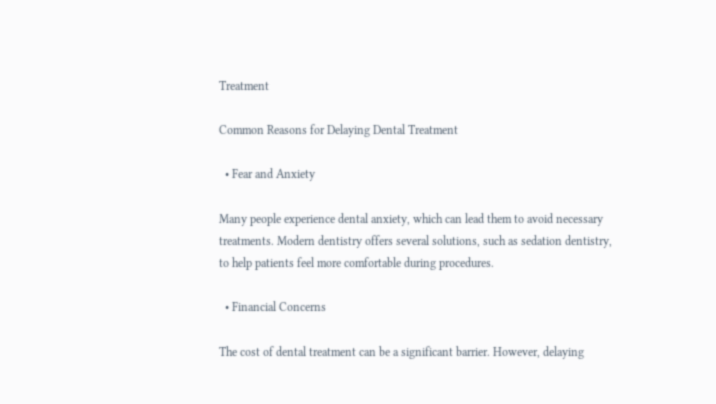Treatment

Common Reasons for Delaying Dental Treatment

  • Fear and Anxiety

Many people experience dental anxiety, which can lead them to avoid necessary treatments. Modern dentistry offers several solutions, such as sedation dentistry, to help patients feel more comfortable during procedures.

  • Financial Concerns

The cost of dental treatment can be a significant barrier. However, delaying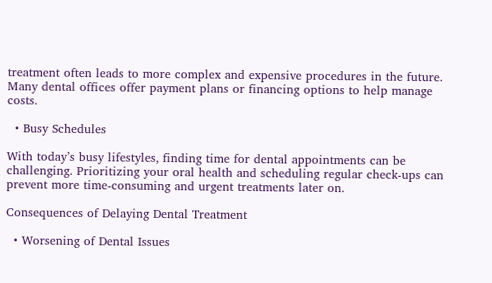treatment often leads to more complex and expensive procedures in the future. Many dental offices offer payment plans or financing options to help manage costs.

  • Busy Schedules

With today’s busy lifestyles, finding time for dental appointments can be challenging. Prioritizing your oral health and scheduling regular check-ups can prevent more time-consuming and urgent treatments later on.

Consequences of Delaying Dental Treatment

  • Worsening of Dental Issues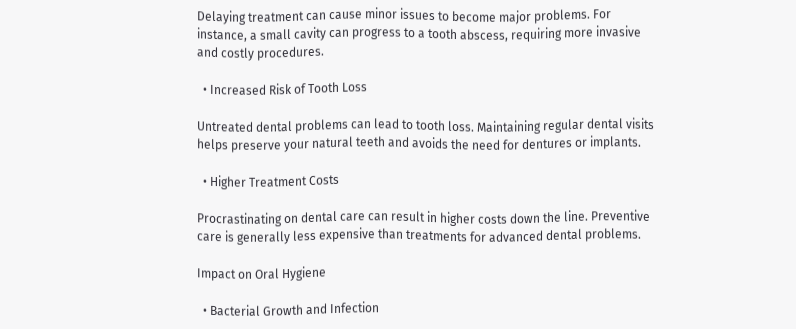Delaying treatment can cause minor issues to become major problems. For instance, a small cavity can progress to a tooth abscess, requiring more invasive and costly procedures.

  • Increased Risk of Tooth Loss

Untreated dental problems can lead to tooth loss. Maintaining regular dental visits helps preserve your natural teeth and avoids the need for dentures or implants.

  • Higher Treatment Costs

Procrastinating on dental care can result in higher costs down the line. Preventive care is generally less expensive than treatments for advanced dental problems.

Impact on Oral Hygiene

  • Bacterial Growth and Infection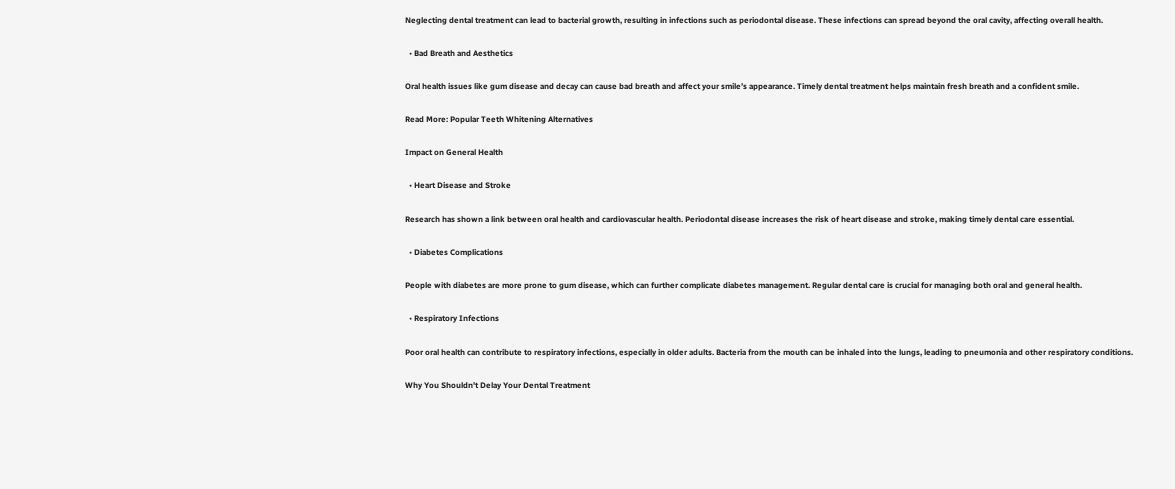Neglecting dental treatment can lead to bacterial growth, resulting in infections such as periodontal disease. These infections can spread beyond the oral cavity, affecting overall health.

  • Bad Breath and Aesthetics

Oral health issues like gum disease and decay can cause bad breath and affect your smile’s appearance. Timely dental treatment helps maintain fresh breath and a confident smile.

Read More: Popular Teeth Whitening Alternatives

Impact on General Health

  • Heart Disease and Stroke

Research has shown a link between oral health and cardiovascular health. Periodontal disease increases the risk of heart disease and stroke, making timely dental care essential.

  • Diabetes Complications

People with diabetes are more prone to gum disease, which can further complicate diabetes management. Regular dental care is crucial for managing both oral and general health.

  • Respiratory Infections

Poor oral health can contribute to respiratory infections, especially in older adults. Bacteria from the mouth can be inhaled into the lungs, leading to pneumonia and other respiratory conditions.

Why You Shouldn't Delay Your Dental Treatment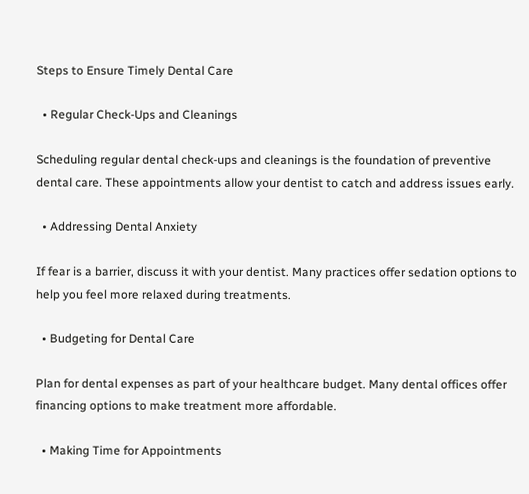Steps to Ensure Timely Dental Care

  • Regular Check-Ups and Cleanings

Scheduling regular dental check-ups and cleanings is the foundation of preventive dental care. These appointments allow your dentist to catch and address issues early.

  • Addressing Dental Anxiety

If fear is a barrier, discuss it with your dentist. Many practices offer sedation options to help you feel more relaxed during treatments.

  • Budgeting for Dental Care

Plan for dental expenses as part of your healthcare budget. Many dental offices offer financing options to make treatment more affordable.

  • Making Time for Appointments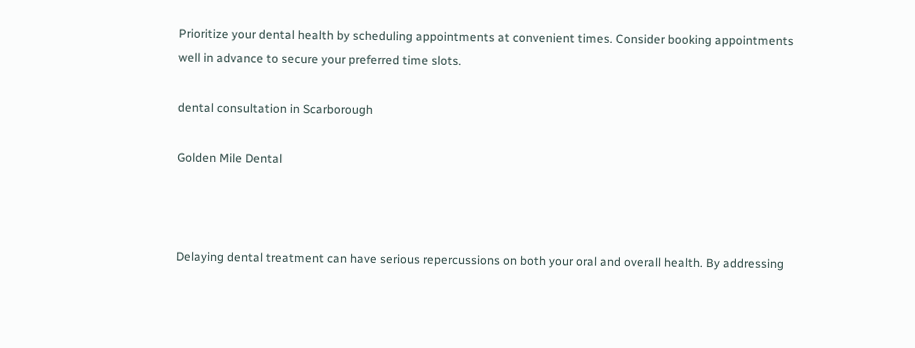Prioritize your dental health by scheduling appointments at convenient times. Consider booking appointments well in advance to secure your preferred time slots.

dental consultation in Scarborough

Golden Mile Dental



Delaying dental treatment can have serious repercussions on both your oral and overall health. By addressing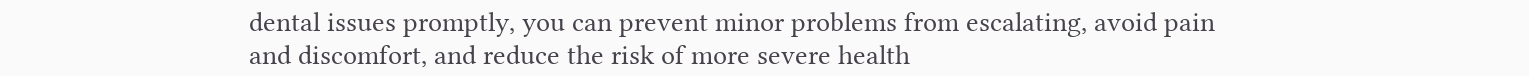dental issues promptly, you can prevent minor problems from escalating, avoid pain and discomfort, and reduce the risk of more severe health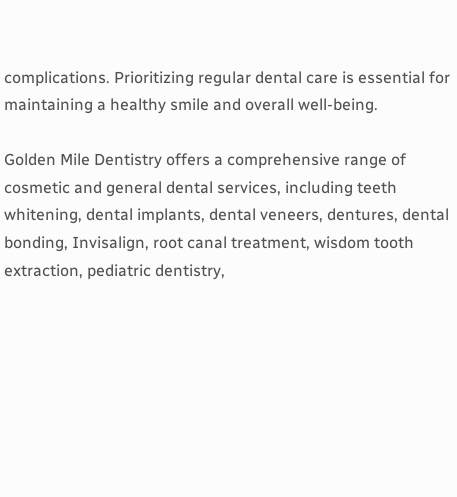complications. Prioritizing regular dental care is essential for maintaining a healthy smile and overall well-being.

Golden Mile Dentistry offers a comprehensive range of cosmetic and general dental services, including teeth whitening, dental implants, dental veneers, dentures, dental bonding, Invisalign, root canal treatment, wisdom tooth extraction, pediatric dentistry,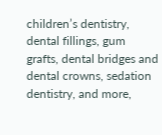children’s dentistry, dental fillings, gum grafts, dental bridges and dental crowns, sedation dentistry, and more,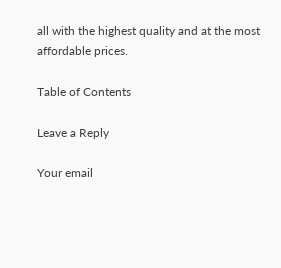all with the highest quality and at the most affordable prices.

Table of Contents

Leave a Reply

Your email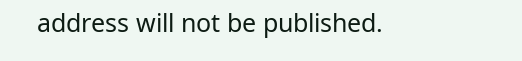address will not be published.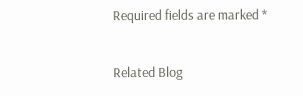Required fields are marked *

Related Blog